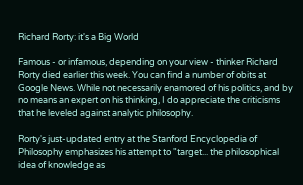Richard Rorty: it's a Big World

Famous - or infamous, depending on your view - thinker Richard Rorty died earlier this week. You can find a number of obits at Google News. While not necessarily enamored of his politics, and by no means an expert on his thinking, I do appreciate the criticisms that he leveled against analytic philosophy.

Rorty's just-updated entry at the Stanford Encyclopedia of Philosophy emphasizes his attempt to "target... the philosophical idea of knowledge as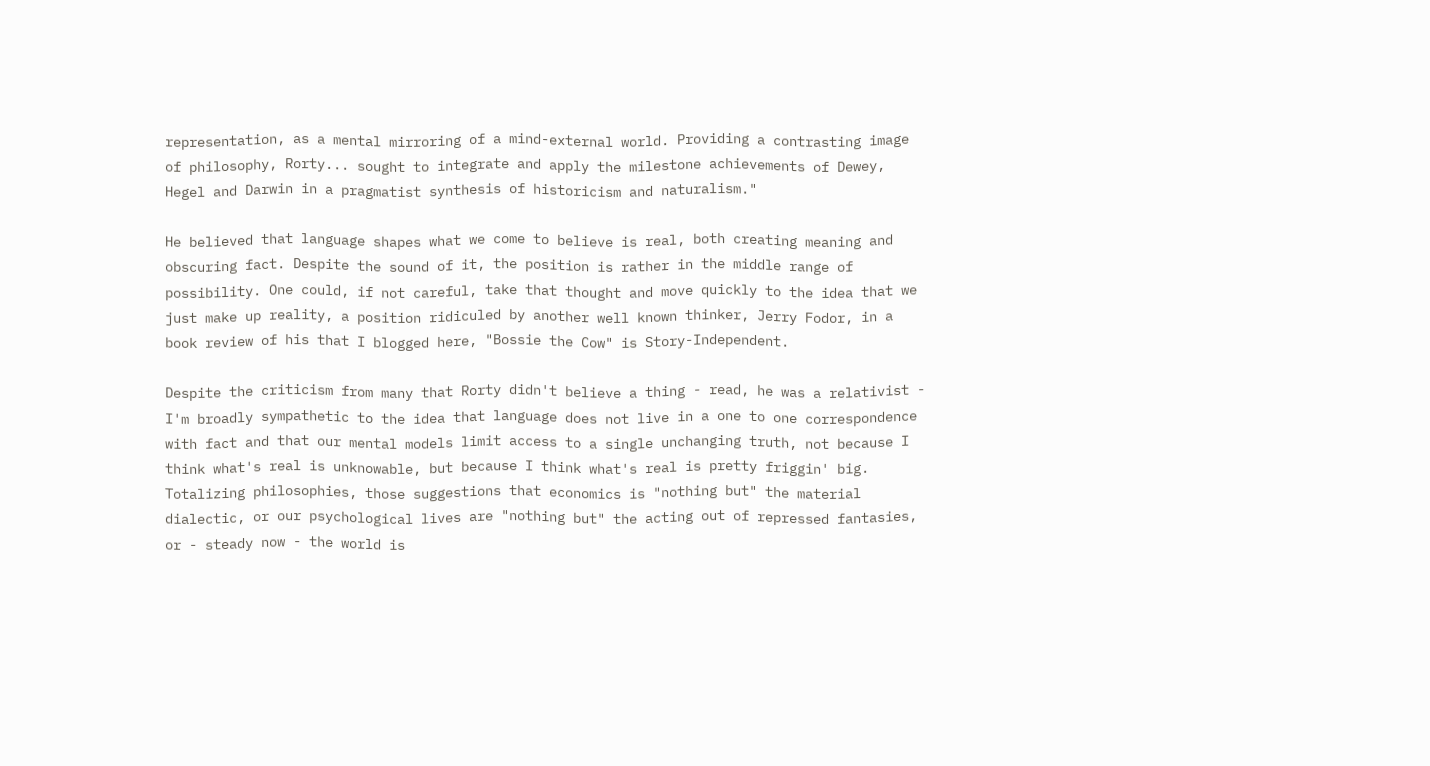representation, as a mental mirroring of a mind-external world. Providing a contrasting image of philosophy, Rorty... sought to integrate and apply the milestone achievements of Dewey, Hegel and Darwin in a pragmatist synthesis of historicism and naturalism."

He believed that language shapes what we come to believe is real, both creating meaning and obscuring fact. Despite the sound of it, the position is rather in the middle range of possibility. One could, if not careful, take that thought and move quickly to the idea that we just make up reality, a position ridiculed by another well known thinker, Jerry Fodor, in a book review of his that I blogged here, "Bossie the Cow" is Story-Independent.

Despite the criticism from many that Rorty didn't believe a thing - read, he was a relativist - I'm broadly sympathetic to the idea that language does not live in a one to one correspondence with fact and that our mental models limit access to a single unchanging truth, not because I think what's real is unknowable, but because I think what's real is pretty friggin' big. Totalizing philosophies, those suggestions that economics is "nothing but" the material dialectic, or our psychological lives are "nothing but" the acting out of repressed fantasies, or - steady now - the world is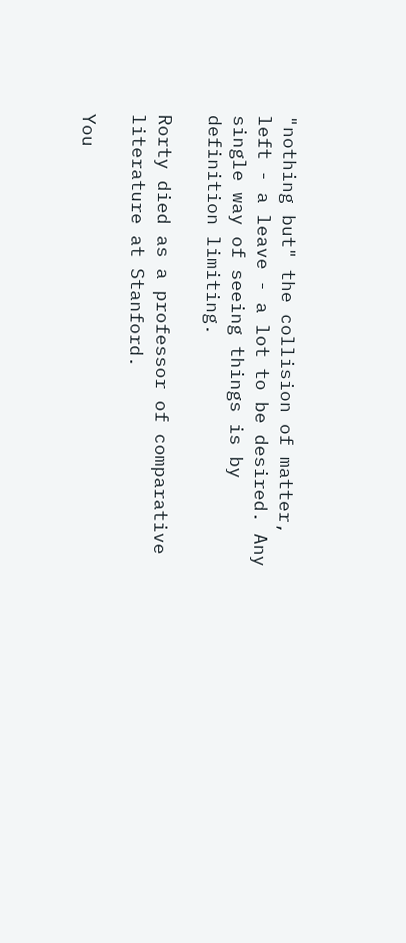"nothing but" the collision of matter, left - a leave - a lot to be desired. Any single way of seeing things is by definition limiting.

Rorty died as a professor of comparative literature at Stanford.

You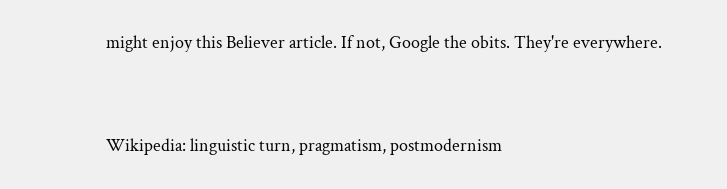might enjoy this Believer article. If not, Google the obits. They're everywhere.


Wikipedia: linguistic turn, pragmatism, postmodernism